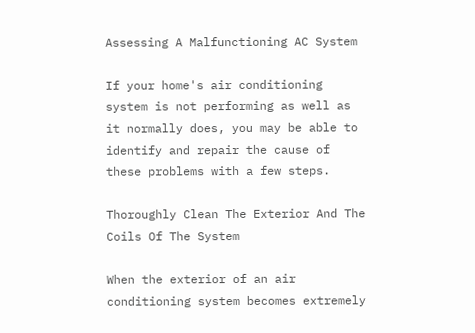Assessing A Malfunctioning AC System

If your home's air conditioning system is not performing as well as it normally does, you may be able to identify and repair the cause of these problems with a few steps.

Thoroughly Clean The Exterior And The Coils Of The System

When the exterior of an air conditioning system becomes extremely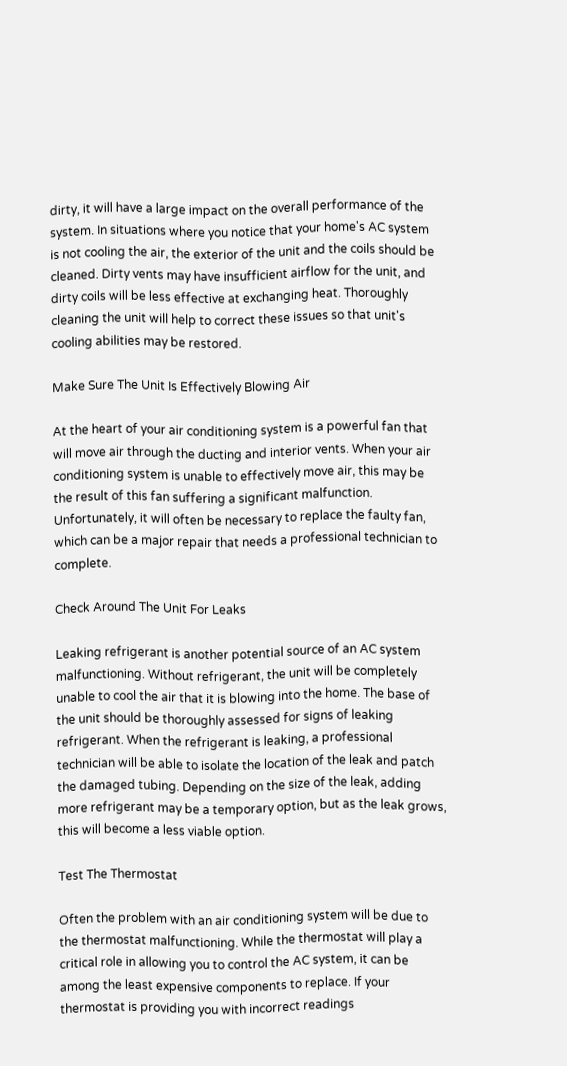dirty, it will have a large impact on the overall performance of the system. In situations where you notice that your home's AC system is not cooling the air, the exterior of the unit and the coils should be cleaned. Dirty vents may have insufficient airflow for the unit, and dirty coils will be less effective at exchanging heat. Thoroughly cleaning the unit will help to correct these issues so that unit's cooling abilities may be restored.

Make Sure The Unit Is Effectively Blowing Air

At the heart of your air conditioning system is a powerful fan that will move air through the ducting and interior vents. When your air conditioning system is unable to effectively move air, this may be the result of this fan suffering a significant malfunction. Unfortunately, it will often be necessary to replace the faulty fan, which can be a major repair that needs a professional technician to complete.

Check Around The Unit For Leaks

Leaking refrigerant is another potential source of an AC system malfunctioning. Without refrigerant, the unit will be completely unable to cool the air that it is blowing into the home. The base of the unit should be thoroughly assessed for signs of leaking refrigerant. When the refrigerant is leaking, a professional technician will be able to isolate the location of the leak and patch the damaged tubing. Depending on the size of the leak, adding more refrigerant may be a temporary option, but as the leak grows, this will become a less viable option.

Test The Thermostat

Often the problem with an air conditioning system will be due to the thermostat malfunctioning. While the thermostat will play a critical role in allowing you to control the AC system, it can be among the least expensive components to replace. If your thermostat is providing you with incorrect readings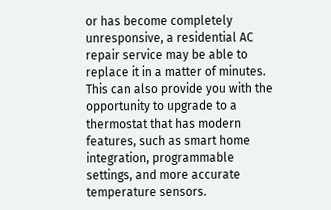or has become completely unresponsive, a residential AC repair service may be able to replace it in a matter of minutes. This can also provide you with the opportunity to upgrade to a thermostat that has modern features, such as smart home integration, programmable settings, and more accurate temperature sensors.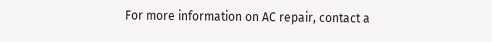For more information on AC repair, contact a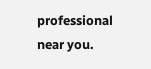professional near you.